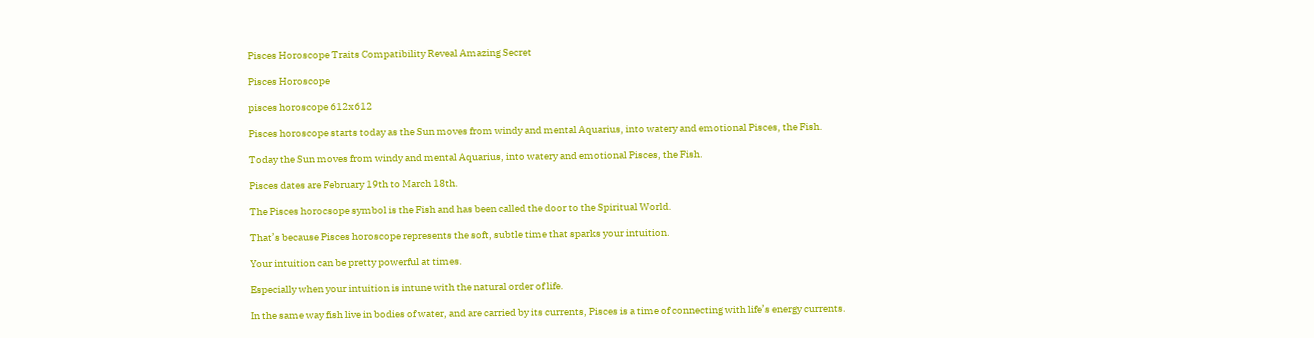Pisces Horoscope Traits Compatibility Reveal Amazing Secret

Pisces Horoscope

pisces horoscope 612x612

Pisces horoscope starts today as the Sun moves from windy and mental Aquarius, into watery and emotional Pisces, the Fish.

Today the Sun moves from windy and mental Aquarius, into watery and emotional Pisces, the Fish.

Pisces dates are February 19th to March 18th.

The Pisces horocsope symbol is the Fish and has been called the door to the Spiritual World.

That’s because Pisces horoscope represents the soft, subtle time that sparks your intuition.

Your intuition can be pretty powerful at times.

Especially when your intuition is intune with the natural order of life.

In the same way fish live in bodies of water, and are carried by its currents, Pisces is a time of connecting with life’s energy currents.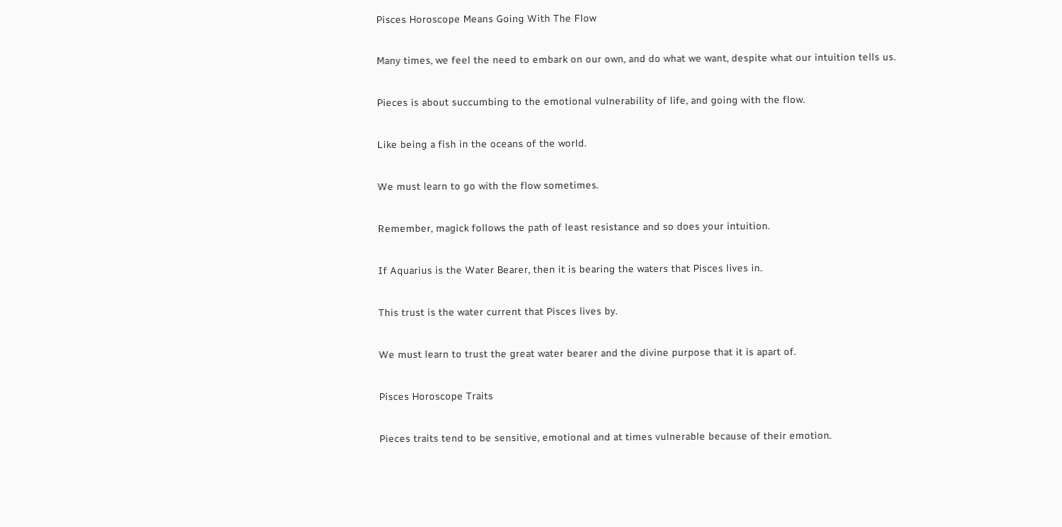Pisces Horoscope Means Going With The Flow

Many times, we feel the need to embark on our own, and do what we want, despite what our intuition tells us.

Pieces is about succumbing to the emotional vulnerability of life, and going with the flow.

Like being a fish in the oceans of the world.

We must learn to go with the flow sometimes.

Remember, magick follows the path of least resistance and so does your intuition.

If Aquarius is the Water Bearer, then it is bearing the waters that Pisces lives in.

This trust is the water current that Pisces lives by.

We must learn to trust the great water bearer and the divine purpose that it is apart of.

Pisces Horoscope Traits

Pieces traits tend to be sensitive, emotional and at times vulnerable because of their emotion.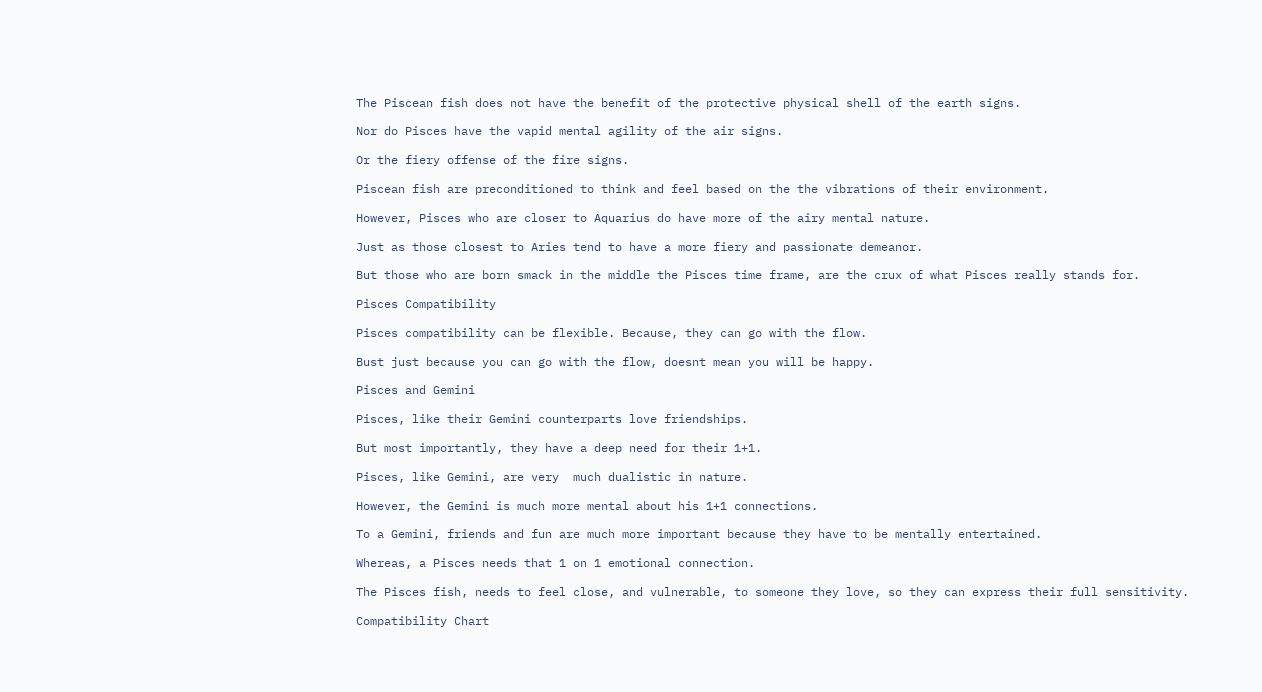The Piscean fish does not have the benefit of the protective physical shell of the earth signs.

Nor do Pisces have the vapid mental agility of the air signs.

Or the fiery offense of the fire signs.

Piscean fish are preconditioned to think and feel based on the the vibrations of their environment.

However, Pisces who are closer to Aquarius do have more of the airy mental nature.

Just as those closest to Aries tend to have a more fiery and passionate demeanor.

But those who are born smack in the middle the Pisces time frame, are the crux of what Pisces really stands for.

Pisces Compatibility

Pisces compatibility can be flexible. Because, they can go with the flow.

Bust just because you can go with the flow, doesnt mean you will be happy.

Pisces and Gemini

Pisces, like their Gemini counterparts love friendships.

But most importantly, they have a deep need for their 1+1.

Pisces, like Gemini, are very  much dualistic in nature.

However, the Gemini is much more mental about his 1+1 connections.

To a Gemini, friends and fun are much more important because they have to be mentally entertained.

Whereas, a Pisces needs that 1 on 1 emotional connection.

The Pisces fish, needs to feel close, and vulnerable, to someone they love, so they can express their full sensitivity.

Compatibility Chart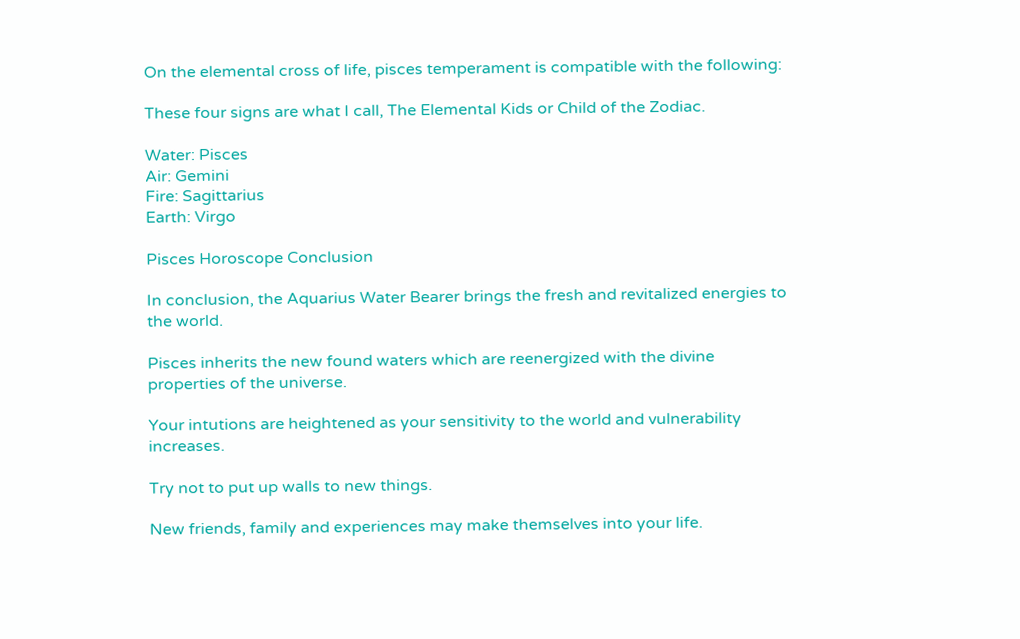On the elemental cross of life, pisces temperament is compatible with the following:

These four signs are what I call, The Elemental Kids or Child of the Zodiac.

Water: Pisces
Air: Gemini
Fire: Sagittarius
Earth: Virgo

Pisces Horoscope Conclusion

In conclusion, the Aquarius Water Bearer brings the fresh and revitalized energies to the world.

Pisces inherits the new found waters which are reenergized with the divine properties of the universe.

Your intutions are heightened as your sensitivity to the world and vulnerability increases.

Try not to put up walls to new things.

New friends, family and experiences may make themselves into your life.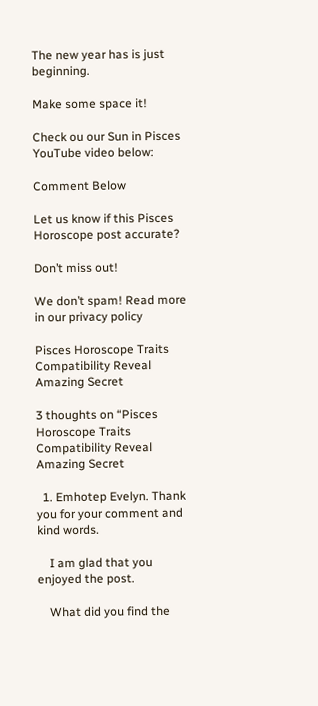The new year has is just beginning.

Make some space it!

Check ou our Sun in Pisces YouTube video below:

Comment Below

Let us know if this Pisces Horoscope post accurate?

Don’t miss out!

We don’t spam! Read more in our privacy policy

Pisces Horoscope Traits Compatibility Reveal Amazing Secret

3 thoughts on “Pisces Horoscope Traits Compatibility Reveal Amazing Secret

  1. Emhotep Evelyn. Thank you for your comment and kind words.

    I am glad that you enjoyed the post.

    What did you find the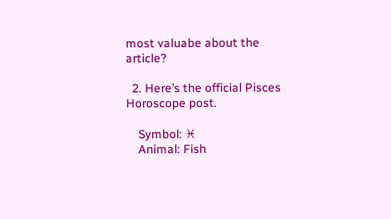most valuabe about the article?

  2. Here’s the official Pisces Horoscope post.

    Symbol: ♓
    Animal: Fish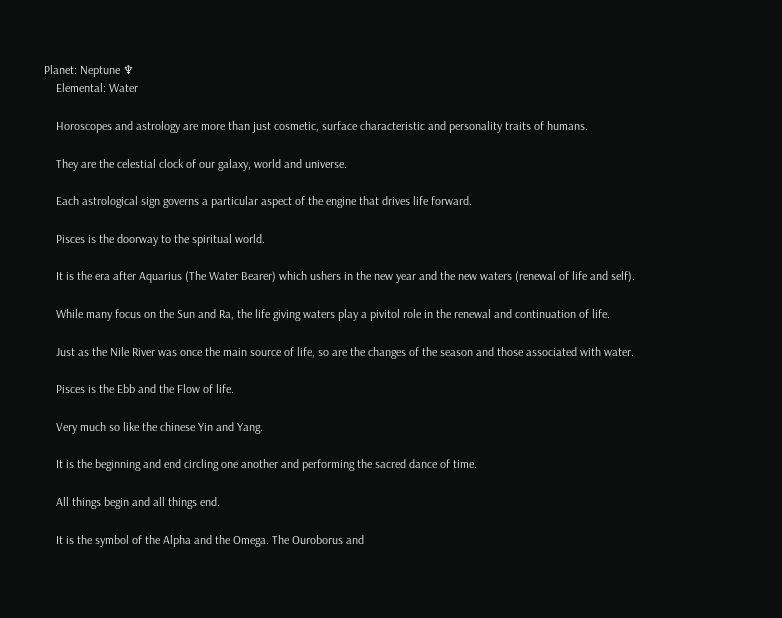Planet: Neptune ♆
    Elemental: Water

    Horoscopes and astrology are more than just cosmetic, surface characteristic and personality traits of humans.

    They are the celestial clock of our galaxy, world and universe.

    Each astrological sign governs a particular aspect of the engine that drives life forward.

    Pisces is the doorway to the spiritual world.

    It is the era after Aquarius (The Water Bearer) which ushers in the new year and the new waters (renewal of life and self).

    While many focus on the Sun and Ra, the life giving waters play a pivitol role in the renewal and continuation of life.

    Just as the Nile River was once the main source of life, so are the changes of the season and those associated with water.

    Pisces is the Ebb and the Flow of life.

    Very much so like the chinese Yin and Yang.

    It is the beginning and end circling one another and performing the sacred dance of time.

    All things begin and all things end.

    It is the symbol of the Alpha and the Omega. The Ouroborus and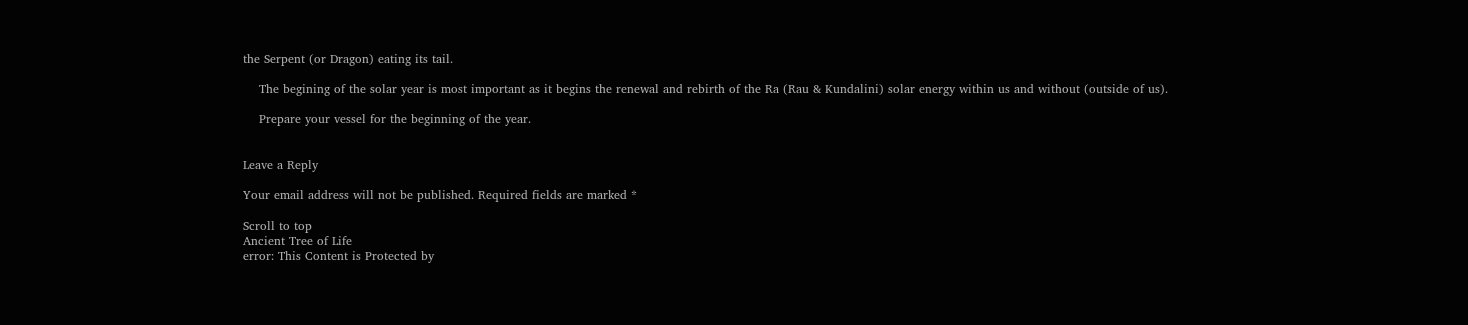the Serpent (or Dragon) eating its tail.

    The begining of the solar year is most important as it begins the renewal and rebirth of the Ra (Rau & Kundalini) solar energy within us and without (outside of us).

    Prepare your vessel for the beginning of the year.


Leave a Reply

Your email address will not be published. Required fields are marked *

Scroll to top
Ancient Tree of Life
error: This Content is Protected by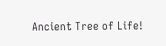Ancient Tree of Life!